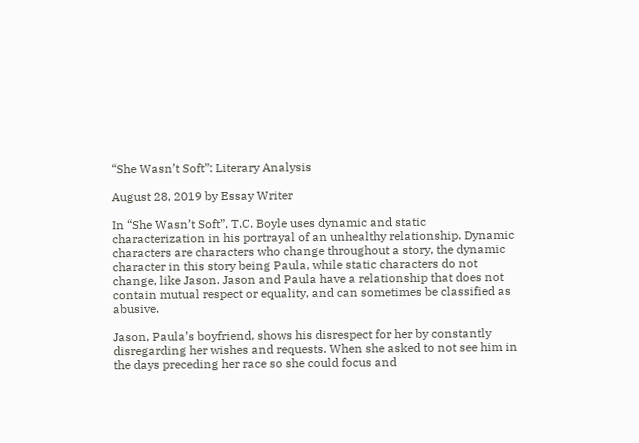“She Wasn’t Soft”: Literary Analysis

August 28, 2019 by Essay Writer

In “She Wasn’t Soft”, T.C. Boyle uses dynamic and static characterization in his portrayal of an unhealthy relationship. Dynamic characters are characters who change throughout a story, the dynamic character in this story being Paula, while static characters do not change, like Jason. Jason and Paula have a relationship that does not contain mutual respect or equality, and can sometimes be classified as abusive.

Jason, Paula’s boyfriend, shows his disrespect for her by constantly disregarding her wishes and requests. When she asked to not see him in the days preceding her race so she could focus and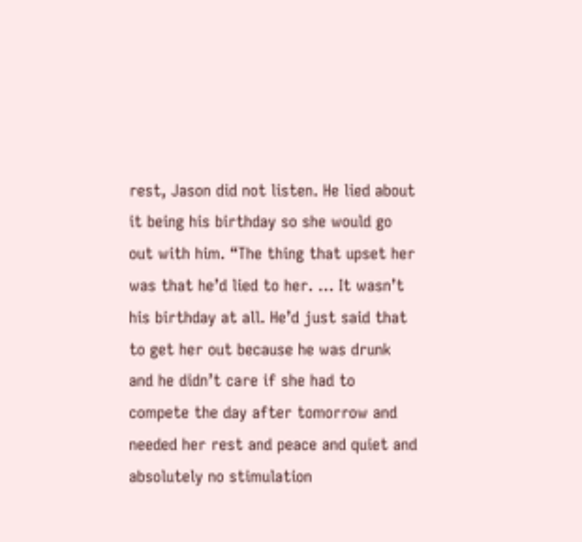rest, Jason did not listen. He lied about it being his birthday so she would go out with him. “The thing that upset her was that he’d lied to her. … It wasn’t his birthday at all. He’d just said that to get her out because he was drunk and he didn’t care if she had to compete the day after tomorrow and needed her rest and peace and quiet and absolutely no stimulation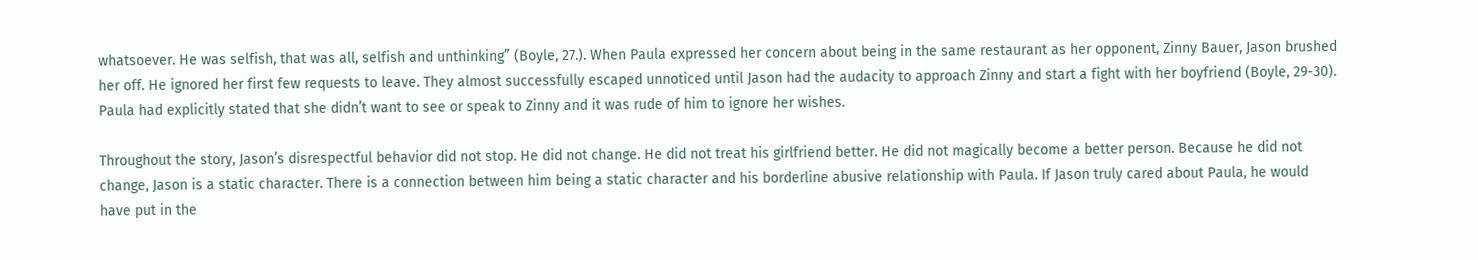whatsoever. He was selfish, that was all, selfish and unthinking” (Boyle, 27.). When Paula expressed her concern about being in the same restaurant as her opponent, Zinny Bauer, Jason brushed her off. He ignored her first few requests to leave. They almost successfully escaped unnoticed until Jason had the audacity to approach Zinny and start a fight with her boyfriend (Boyle, 29-30). Paula had explicitly stated that she didn’t want to see or speak to Zinny and it was rude of him to ignore her wishes.

Throughout the story, Jason’s disrespectful behavior did not stop. He did not change. He did not treat his girlfriend better. He did not magically become a better person. Because he did not change, Jason is a static character. There is a connection between him being a static character and his borderline abusive relationship with Paula. If Jason truly cared about Paula, he would have put in the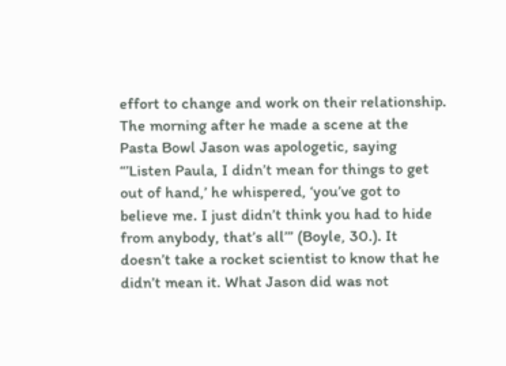effort to change and work on their relationship. The morning after he made a scene at the Pasta Bowl Jason was apologetic, saying “’Listen Paula, I didn’t mean for things to get out of hand,’ he whispered, ‘you’ve got to believe me. I just didn’t think you had to hide from anybody, that’s all’” (Boyle, 30.). It doesn’t take a rocket scientist to know that he didn’t mean it. What Jason did was not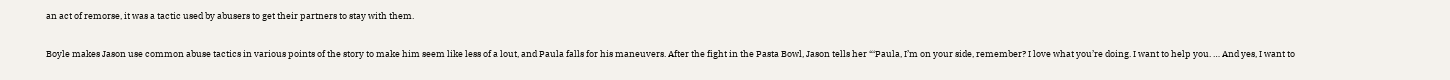an act of remorse, it was a tactic used by abusers to get their partners to stay with them.

Boyle makes Jason use common abuse tactics in various points of the story to make him seem like less of a lout, and Paula falls for his maneuvers. After the fight in the Pasta Bowl, Jason tells her “‘Paula, I’m on your side, remember? I love what you’re doing. I want to help you. … And yes, I want to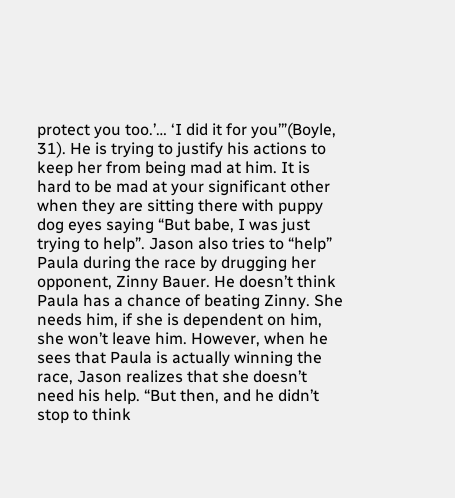protect you too.’… ‘I did it for you’”(Boyle, 31). He is trying to justify his actions to keep her from being mad at him. It is hard to be mad at your significant other when they are sitting there with puppy dog eyes saying “But babe, I was just trying to help”. Jason also tries to “help” Paula during the race by drugging her opponent, Zinny Bauer. He doesn’t think Paula has a chance of beating Zinny. She needs him, if she is dependent on him, she won’t leave him. However, when he sees that Paula is actually winning the race, Jason realizes that she doesn’t need his help. “But then, and he didn’t stop to think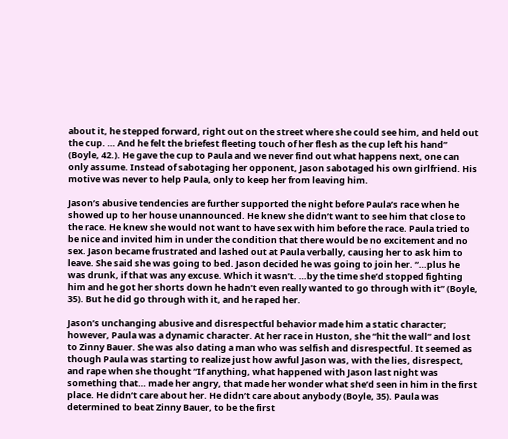about it, he stepped forward, right out on the street where she could see him, and held out the cup. … And he felt the briefest fleeting touch of her flesh as the cup left his hand” (Boyle, 42.). He gave the cup to Paula and we never find out what happens next, one can only assume. Instead of sabotaging her opponent, Jason sabotaged his own girlfriend. His motive was never to help Paula, only to keep her from leaving him.

Jason’s abusive tendencies are further supported the night before Paula’s race when he showed up to her house unannounced. He knew she didn’t want to see him that close to the race. He knew she would not want to have sex with him before the race. Paula tried to be nice and invited him in under the condition that there would be no excitement and no sex. Jason became frustrated and lashed out at Paula verbally, causing her to ask him to leave. She said she was going to bed. Jason decided he was going to join her. “…plus he was drunk, if that was any excuse. Which it wasn’t. …by the time she’d stopped fighting him and he got her shorts down he hadn’t even really wanted to go through with it” (Boyle, 35). But he did go through with it, and he raped her.

Jason’s unchanging abusive and disrespectful behavior made him a static character; however, Paula was a dynamic character. At her race in Huston, she “hit the wall” and lost to Zinny Bauer. She was also dating a man who was selfish and disrespectful. It seemed as though Paula was starting to realize just how awful Jason was, with the lies, disrespect, and rape when she thought “If anything, what happened with Jason last night was something that… made her angry, that made her wonder what she’d seen in him in the first place. He didn’t care about her. He didn’t care about anybody (Boyle, 35). Paula was determined to beat Zinny Bauer, to be the first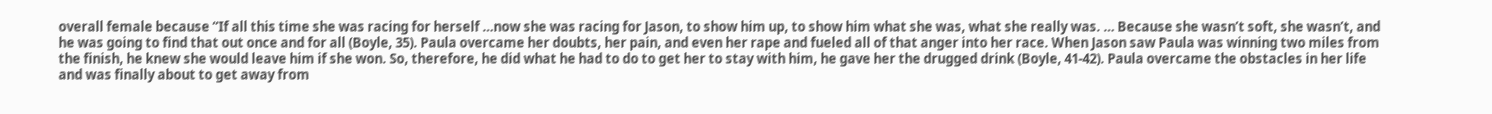overall female because “If all this time she was racing for herself …now she was racing for Jason, to show him up, to show him what she was, what she really was. … Because she wasn’t soft, she wasn’t, and he was going to find that out once and for all (Boyle, 35). Paula overcame her doubts, her pain, and even her rape and fueled all of that anger into her race. When Jason saw Paula was winning two miles from the finish, he knew she would leave him if she won. So, therefore, he did what he had to do to get her to stay with him, he gave her the drugged drink (Boyle, 41-42). Paula overcame the obstacles in her life and was finally about to get away from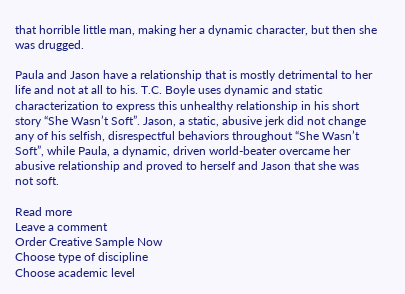that horrible little man, making her a dynamic character, but then she was drugged.

Paula and Jason have a relationship that is mostly detrimental to her life and not at all to his. T.C. Boyle uses dynamic and static characterization to express this unhealthy relationship in his short story “She Wasn’t Soft”. Jason, a static, abusive jerk did not change any of his selfish, disrespectful behaviors throughout “She Wasn’t Soft”, while Paula, a dynamic, driven world-beater overcame her abusive relationship and proved to herself and Jason that she was not soft.

Read more
Leave a comment
Order Creative Sample Now
Choose type of discipline
Choose academic level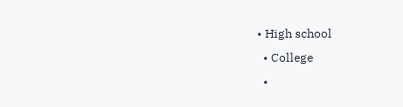• High school
  • College
  •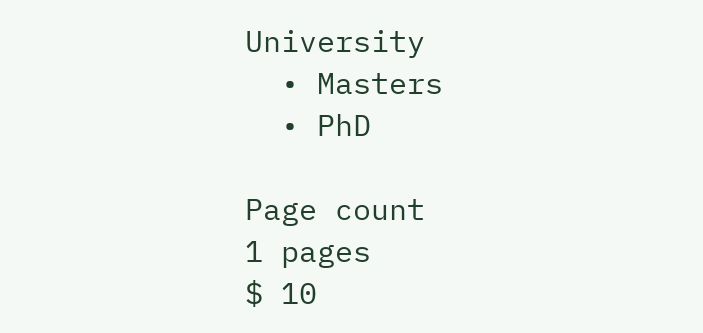University
  • Masters
  • PhD

Page count
1 pages
$ 10